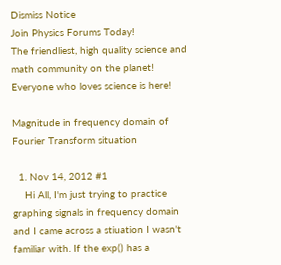Dismiss Notice
Join Physics Forums Today!
The friendliest, high quality science and math community on the planet! Everyone who loves science is here!

Magnitude in frequency domain of Fourier Transform situation

  1. Nov 14, 2012 #1
    Hi All, I'm just trying to practice graphing signals in frequency domain and I came across a stiuation I wasn't familiar with. If the exp() has a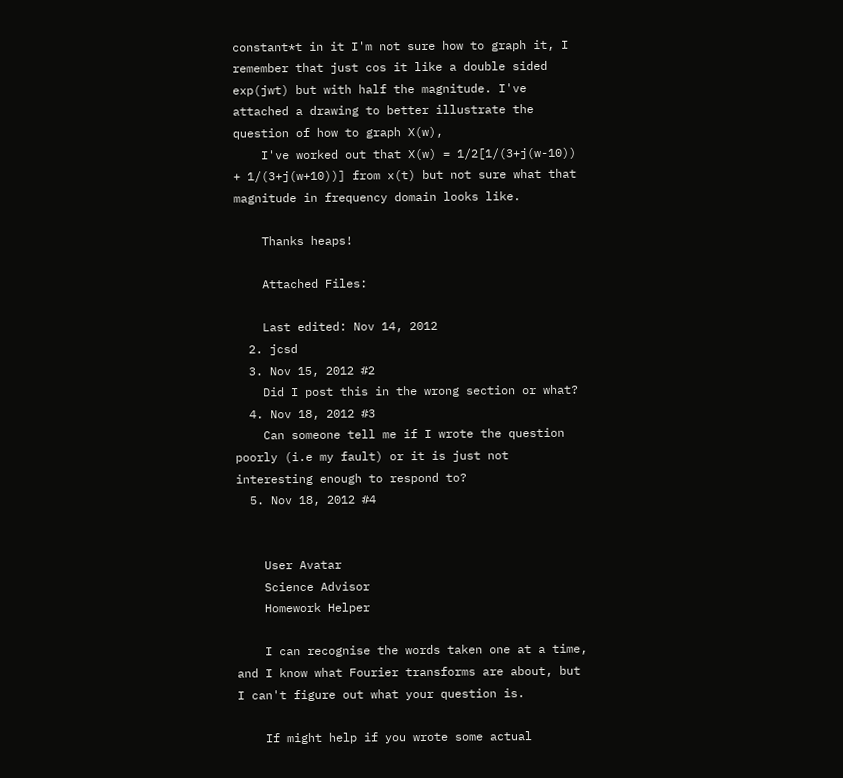constant*t in it I'm not sure how to graph it, I remember that just cos it like a double sided exp(jwt) but with half the magnitude. I've attached a drawing to better illustrate the question of how to graph X(w),
    I've worked out that X(w) = 1/2[1/(3+j(w-10)) + 1/(3+j(w+10))] from x(t) but not sure what that magnitude in frequency domain looks like.

    Thanks heaps!

    Attached Files:

    Last edited: Nov 14, 2012
  2. jcsd
  3. Nov 15, 2012 #2
    Did I post this in the wrong section or what?
  4. Nov 18, 2012 #3
    Can someone tell me if I wrote the question poorly (i.e my fault) or it is just not interesting enough to respond to?
  5. Nov 18, 2012 #4


    User Avatar
    Science Advisor
    Homework Helper

    I can recognise the words taken one at a time, and I know what Fourier transforms are about, but I can't figure out what your question is.

    If might help if you wrote some actual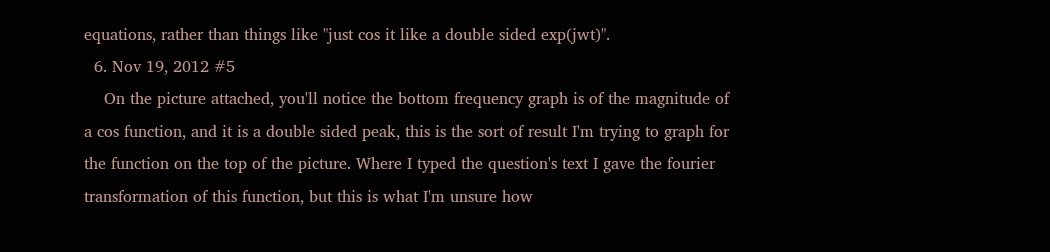equations, rather than things like "just cos it like a double sided exp(jwt)".
  6. Nov 19, 2012 #5
    On the picture attached, you'll notice the bottom frequency graph is of the magnitude of a cos function, and it is a double sided peak, this is the sort of result I'm trying to graph for the function on the top of the picture. Where I typed the question's text I gave the fourier transformation of this function, but this is what I'm unsure how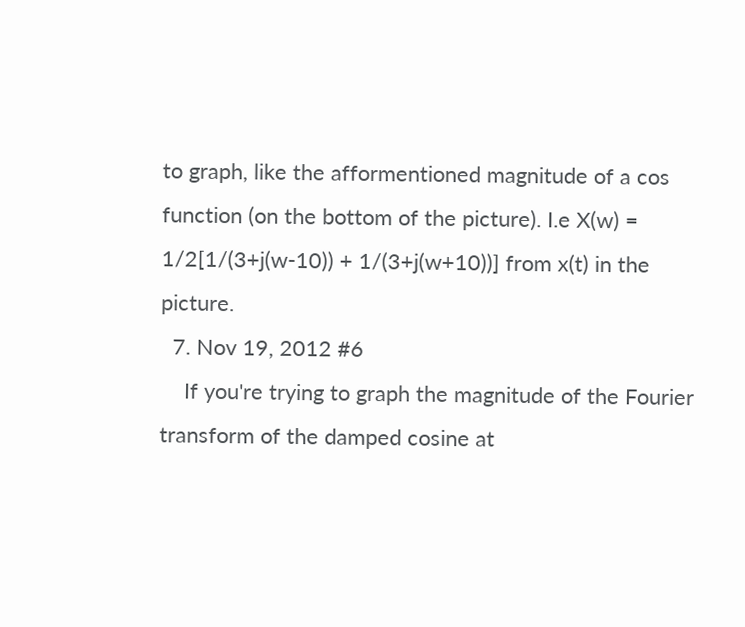to graph, like the afformentioned magnitude of a cos function (on the bottom of the picture). I.e X(w) = 1/2[1/(3+j(w-10)) + 1/(3+j(w+10))] from x(t) in the picture.
  7. Nov 19, 2012 #6
    If you're trying to graph the magnitude of the Fourier transform of the damped cosine at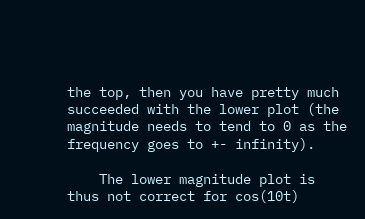the top, then you have pretty much succeeded with the lower plot (the magnitude needs to tend to 0 as the frequency goes to +- infinity).

    The lower magnitude plot is thus not correct for cos(10t)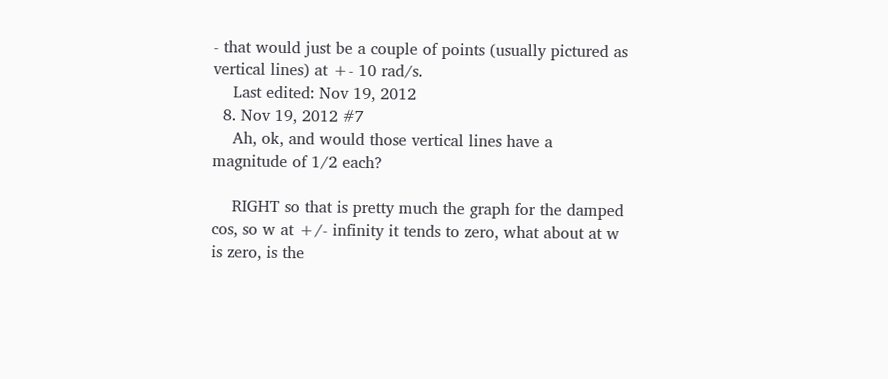- that would just be a couple of points (usually pictured as vertical lines) at +- 10 rad/s.
    Last edited: Nov 19, 2012
  8. Nov 19, 2012 #7
    Ah, ok, and would those vertical lines have a magnitude of 1/2 each?

    RIGHT so that is pretty much the graph for the damped cos, so w at +/- infinity it tends to zero, what about at w is zero, is the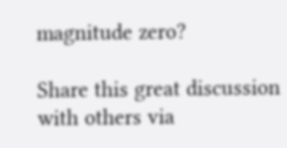magnitude zero?

Share this great discussion with others via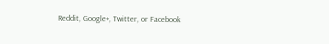Reddit, Google+, Twitter, or Facebook